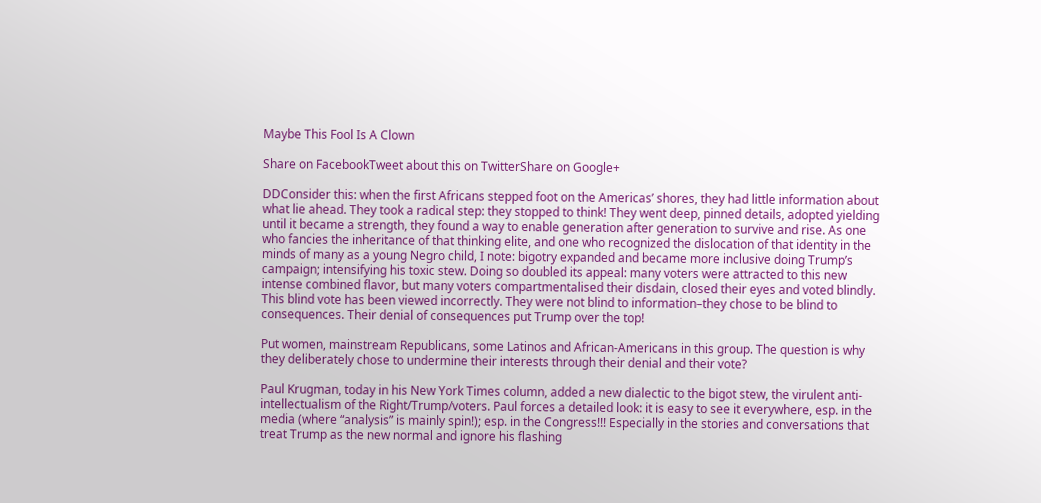Maybe This Fool Is A Clown

Share on FacebookTweet about this on TwitterShare on Google+

DDConsider this: when the first Africans stepped foot on the Americas’ shores, they had little information about what lie ahead. They took a radical step: they stopped to think! They went deep, pinned details, adopted yielding until it became a strength, they found a way to enable generation after generation to survive and rise. As one who fancies the inheritance of that thinking elite, and one who recognized the dislocation of that identity in the minds of many as a young Negro child, I note: bigotry expanded and became more inclusive doing Trump’s campaign; intensifying his toxic stew. Doing so doubled its appeal: many voters were attracted to this new intense combined flavor, but many voters compartmentalised their disdain, closed their eyes and voted blindly. This blind vote has been viewed incorrectly. They were not blind to information–they chose to be blind to consequences. Their denial of consequences put Trump over the top!

Put women, mainstream Republicans, some Latinos and African-Americans in this group. The question is why they deliberately chose to undermine their interests through their denial and their vote?

Paul Krugman, today in his New York Times column, added a new dialectic to the bigot stew, the virulent anti-intellectualism of the Right/Trump/voters. Paul forces a detailed look: it is easy to see it everywhere, esp. in the media (where “analysis” is mainly spin!); esp. in the Congress!!! Especially in the stories and conversations that treat Trump as the new normal and ignore his flashing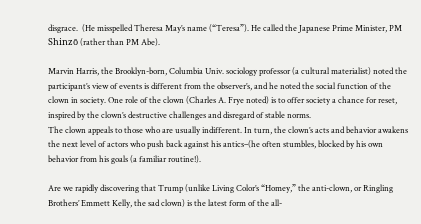disgrace.  (He misspelled Theresa May’s name (“Teresa”). He called the Japanese Prime Minister, PM Shinzō (rather than PM Abe).

Marvin Harris, the Brooklyn-born, Columbia Univ. sociology professor (a cultural materialist) noted the participant’s view of events is different from the observer’s, and he noted the social function of the clown in society. One role of the clown (Charles A. Frye noted) is to offer society a chance for reset, inspired by the clown’s destructive challenges and disregard of stable norms.
The clown appeals to those who are usually indifferent. In turn, the clown’s acts and behavior awakens the next level of actors who push back against his antics–(he often stumbles, blocked by his own behavior from his goals (a familiar routine!).

Are we rapidly discovering that Trump (unlike Living Color’s “Homey,” the anti-clown, or Ringling Brothers’ Emmett Kelly, the sad clown) is the latest form of the all-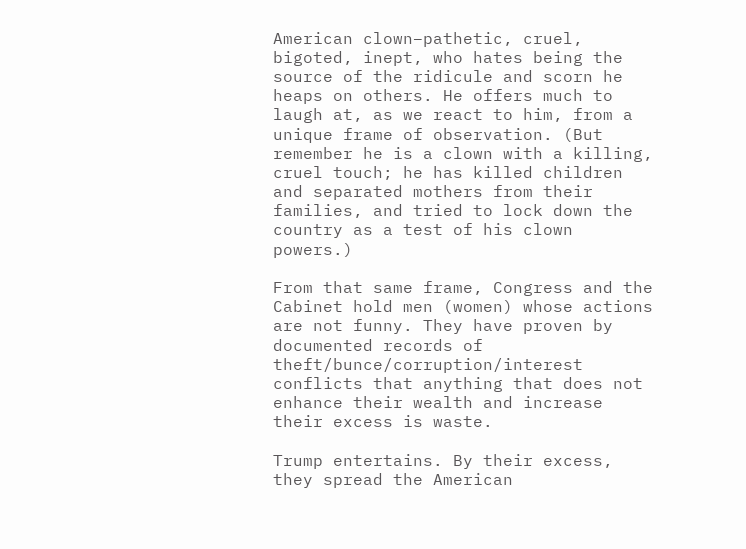American clown–pathetic, cruel, bigoted, inept, who hates being the source of the ridicule and scorn he heaps on others. He offers much to laugh at, as we react to him, from a unique frame of observation. (But remember he is a clown with a killing, cruel touch; he has killed children and separated mothers from their families, and tried to lock down the country as a test of his clown powers.)

From that same frame, Congress and the Cabinet hold men (women) whose actions are not funny. They have proven by documented records of theft/bunce/corruption/interest conflicts that anything that does not enhance their wealth and increase their excess is waste.

Trump entertains. By their excess, they spread the American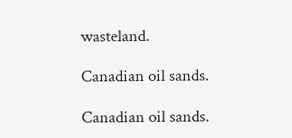wasteland.

Canadian oil sands.

Canadian oil sands.